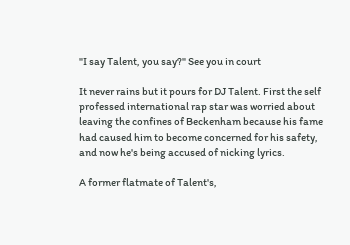"I say Talent, you say?" See you in court

It never rains but it pours for DJ Talent. First the self professed international rap star was worried about leaving the confines of Beckenham because his fame had caused him to become concerned for his safety, and now he's being accused of nicking lyrics.

A former flatmate of Talent's,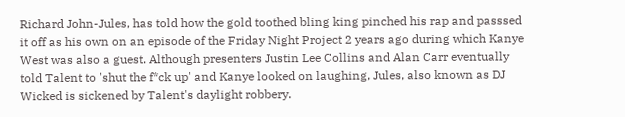Richard John-Jules, has told how the gold toothed bling king pinched his rap and passsed it off as his own on an episode of the Friday Night Project 2 years ago during which Kanye West was also a guest. Although presenters Justin Lee Collins and Alan Carr eventually told Talent to 'shut the f*ck up' and Kanye looked on laughing, Jules, also known as DJ Wicked is sickened by Talent's daylight robbery.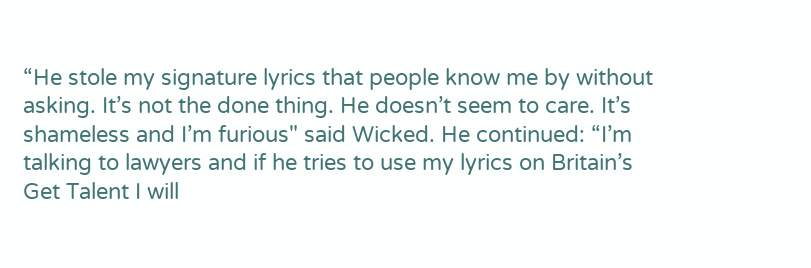“He stole my signature lyrics that people know me by without asking. It’s not the done thing. He doesn’t seem to care. It’s shameless and I’m furious" said Wicked. He continued: “I’m talking to lawyers and if he tries to use my lyrics on Britain’s Get Talent I will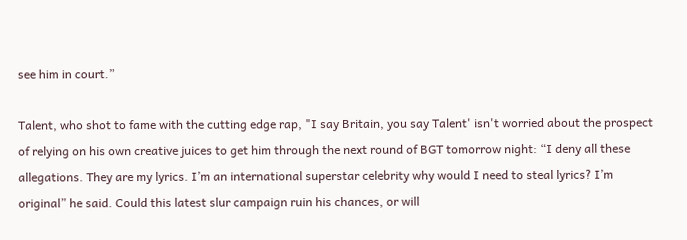see him in court.”

Talent, who shot to fame with the cutting edge rap, "I say Britain, you say Talent' isn't worried about the prospect of relying on his own creative juices to get him through the next round of BGT tomorrow night: “I deny all these allegations. They are my lyrics. I’m an international superstar celebrity why would I need to steal lyrics? I’m original” he said. Could this latest slur campaign ruin his chances, or will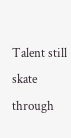Talent still skate through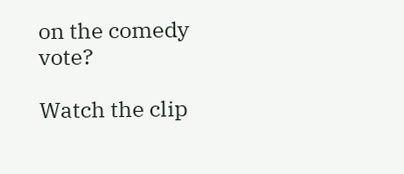on the comedy vote?

Watch the clip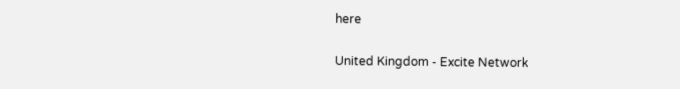here

United Kingdom - Excite Network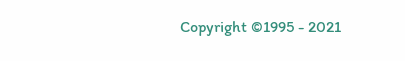Copyright ©1995 - 2021